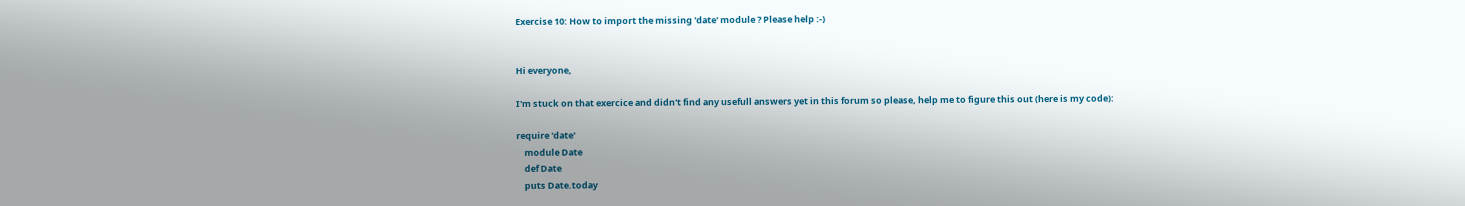Exercise 10: How to import the missing 'date' module ? Please help :-)


Hi everyone,

I'm stuck on that exercice and didn't find any usefull answers yet in this forum so please, help me to figure this out (here is my code):

require 'date'
    module Date
    def Date
    puts Date.today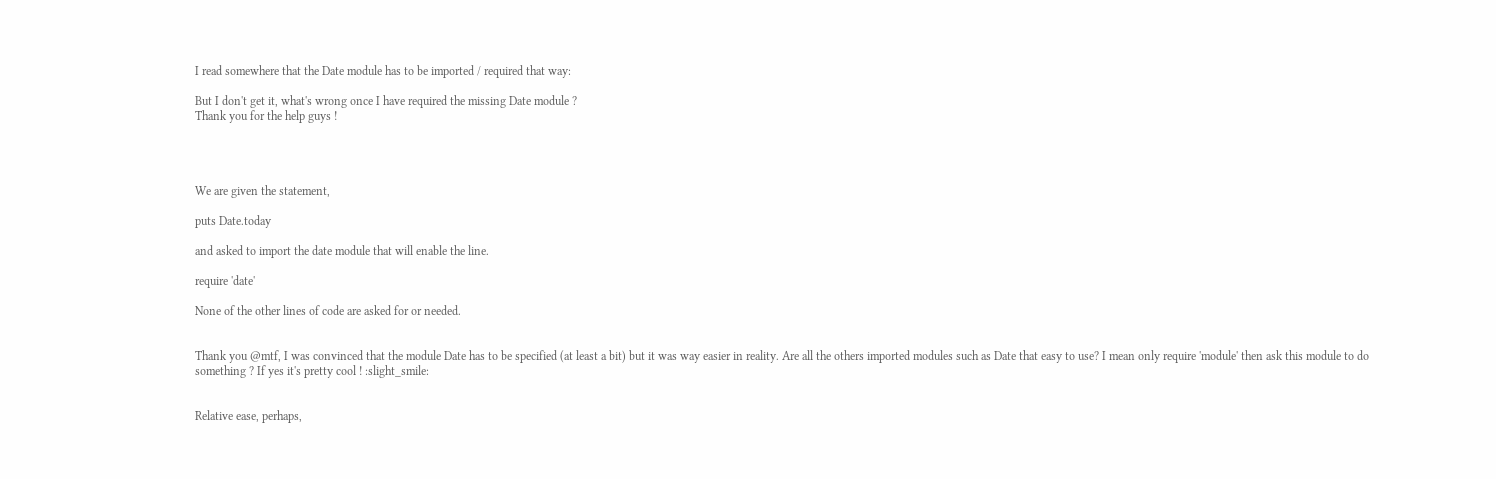I read somewhere that the Date module has to be imported / required that way:

But I don't get it, what's wrong once I have required the missing Date module ?
Thank you for the help guys !




We are given the statement,

puts Date.today

and asked to import the date module that will enable the line.

require 'date'

None of the other lines of code are asked for or needed.


Thank you @mtf, I was convinced that the module Date has to be specified (at least a bit) but it was way easier in reality. Are all the others imported modules such as Date that easy to use? I mean only require 'module' then ask this module to do something ? If yes it's pretty cool ! :slight_smile:


Relative ease, perhaps,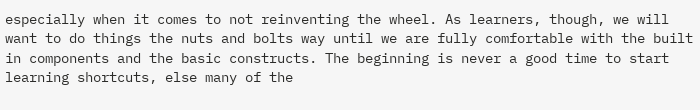especially when it comes to not reinventing the wheel. As learners, though, we will want to do things the nuts and bolts way until we are fully comfortable with the built in components and the basic constructs. The beginning is never a good time to start learning shortcuts, else many of the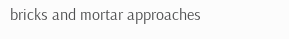bricks and mortar approaches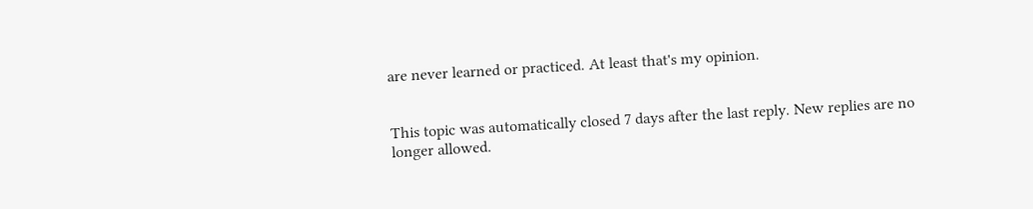are never learned or practiced. At least that's my opinion.


This topic was automatically closed 7 days after the last reply. New replies are no longer allowed.